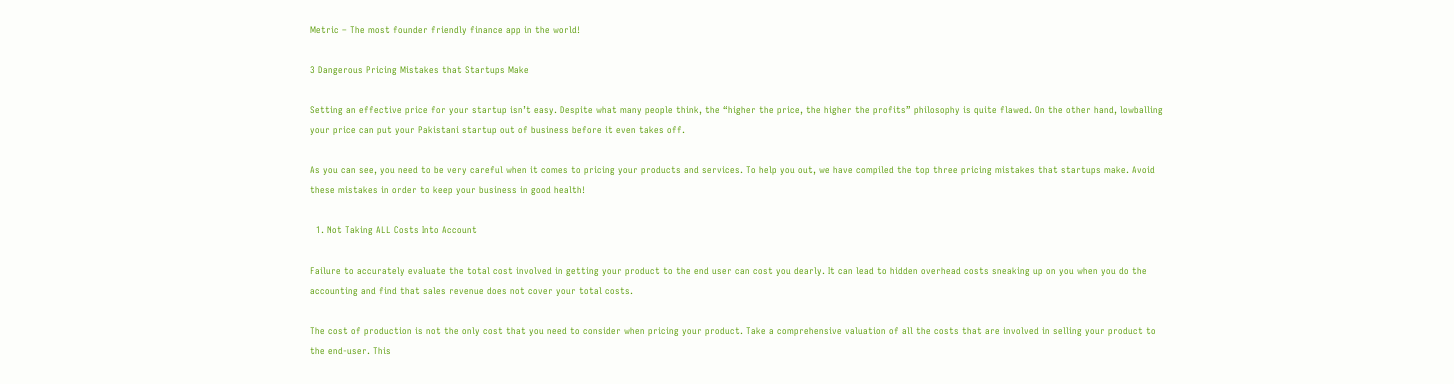Metric – The most founder friendly finance app in the world!

3 Dangerous Pricing Mistakes that Startups Make

Setting an effective price for your startup isn’t easy. Despite what many people think, the “higher the price, the higher the profits” philosophy is quite flawed. On the other hand, lowballing your price can put your Pakistani startup out of business before it even takes off.

As you can see, you need to be very careful when it comes to pricing your products and services. To help you out, we have compiled the top three pricing mistakes that startups make. Avoid these mistakes in order to keep your business in good health!

  1. Not Taking ALL Costs Into Account

Failure to accurately evaluate the total cost involved in getting your product to the end user can cost you dearly. It can lead to hidden overhead costs sneaking up on you when you do the accounting and find that sales revenue does not cover your total costs.

The cost of production is not the only cost that you need to consider when pricing your product. Take a comprehensive valuation of all the costs that are involved in selling your product to the end-user. This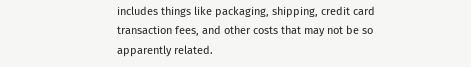includes things like packaging, shipping, credit card transaction fees, and other costs that may not be so apparently related.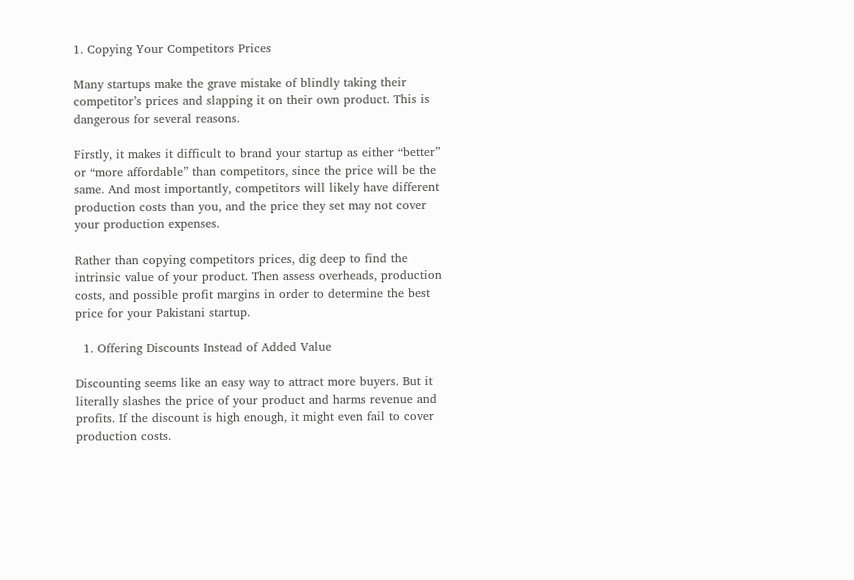1. Copying Your Competitors Prices

Many startups make the grave mistake of blindly taking their competitor’s prices and slapping it on their own product. This is dangerous for several reasons.

Firstly, it makes it difficult to brand your startup as either “better” or “more affordable” than competitors, since the price will be the same. And most importantly, competitors will likely have different production costs than you, and the price they set may not cover your production expenses.

Rather than copying competitors prices, dig deep to find the intrinsic value of your product. Then assess overheads, production costs, and possible profit margins in order to determine the best price for your Pakistani startup.

  1. Offering Discounts Instead of Added Value

Discounting seems like an easy way to attract more buyers. But it literally slashes the price of your product and harms revenue and profits. If the discount is high enough, it might even fail to cover production costs.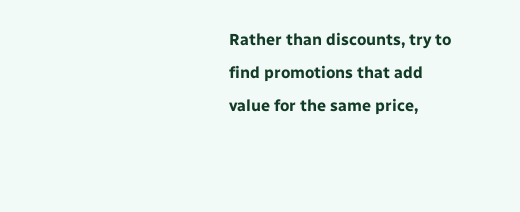Rather than discounts, try to find promotions that add value for the same price,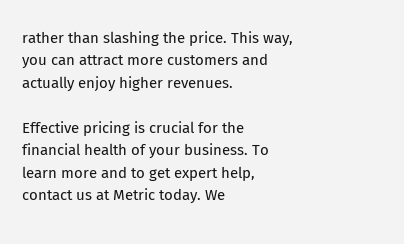rather than slashing the price. This way, you can attract more customers and actually enjoy higher revenues.

Effective pricing is crucial for the financial health of your business. To learn more and to get expert help, contact us at Metric today. We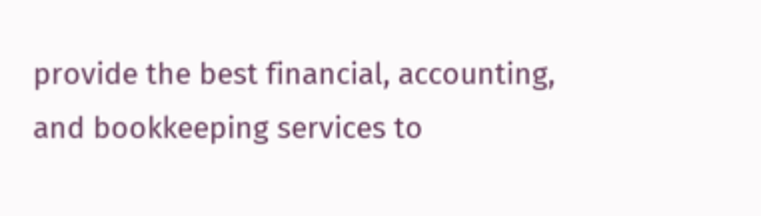provide the best financial, accounting, and bookkeeping services to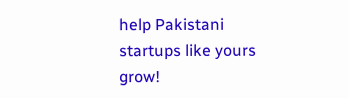help Pakistani startups like yours grow!